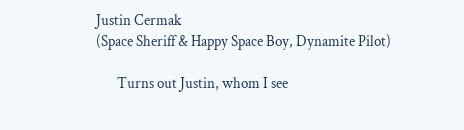Justin Cermak
(Space Sheriff & Happy Space Boy, Dynamite Pilot)

       Turns out Justin, whom I see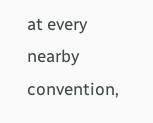at every nearby convention,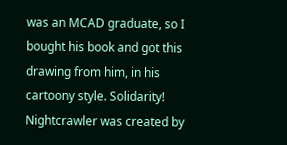was an MCAD graduate, so I bought his book and got this drawing from him, in his cartoony style. Solidarity!
Nightcrawler was created by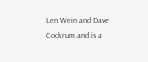Len Wein and Dave Cockrum and is a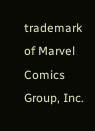trademark of Marvel Comics Group, Inc.